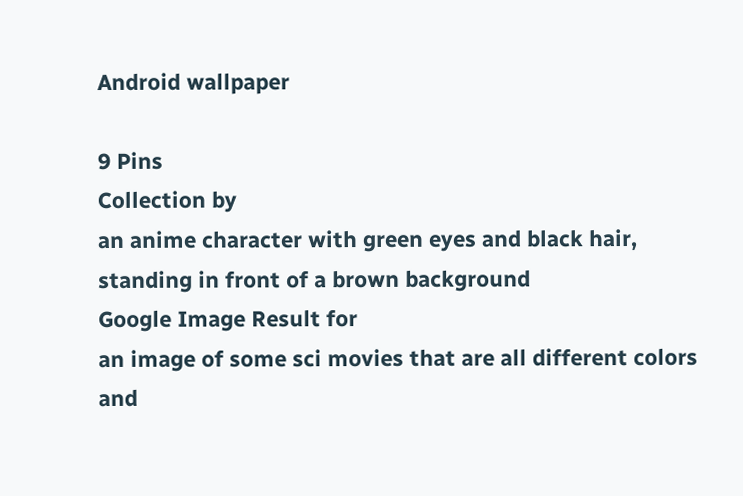Android wallpaper

9 Pins
Collection by
an anime character with green eyes and black hair, standing in front of a brown background
Google Image Result for
an image of some sci movies that are all different colors and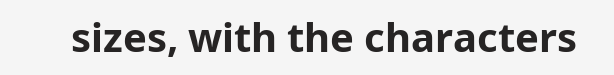sizes, with the characters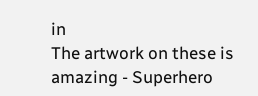in
The artwork on these is amazing - Superhero